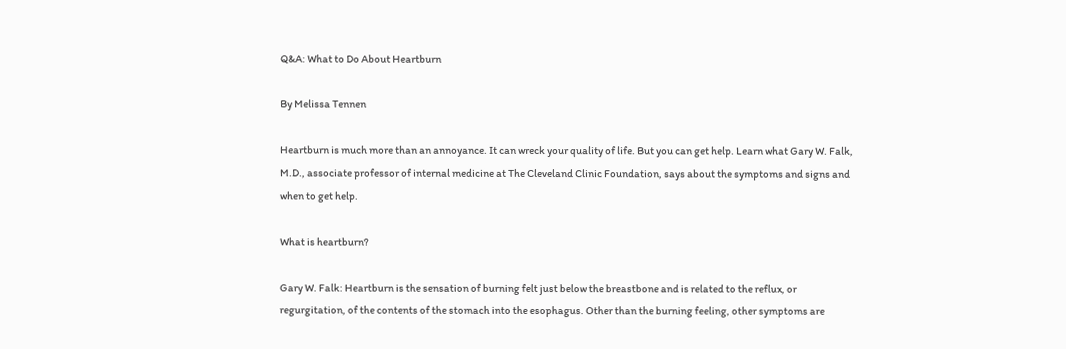Q&A: What to Do About Heartburn

By Melissa Tennen

Heartburn is much more than an annoyance. It can wreck your quality of life. But you can get help. Learn what Gary W. Falk, M.D., associate professor of internal medicine at The Cleveland Clinic Foundation, says about the symptoms and signs and when to get help.

What is heartburn?

Gary W. Falk: Heartburn is the sensation of burning felt just below the breastbone and is related to the reflux, or regurgitation, of the contents of the stomach into the esophagus. Other than the burning feeling, other symptoms are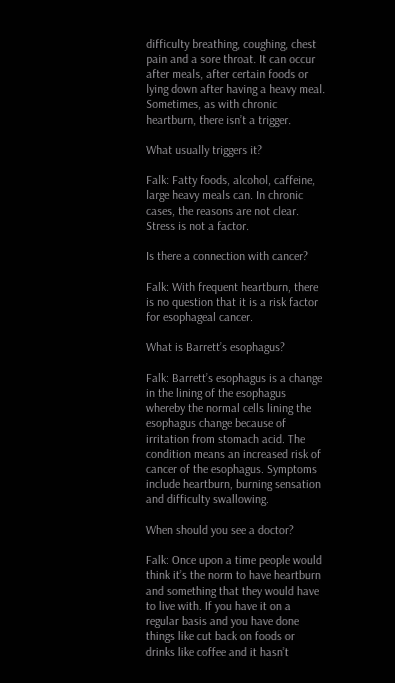difficulty breathing, coughing, chest pain and a sore throat. It can occur after meals, after certain foods or lying down after having a heavy meal. Sometimes, as with chronic heartburn, there isn’t a trigger.

What usually triggers it?

Falk: Fatty foods, alcohol, caffeine, large heavy meals can. In chronic cases, the reasons are not clear. Stress is not a factor.

Is there a connection with cancer?

Falk: With frequent heartburn, there is no question that it is a risk factor for esophageal cancer.

What is Barrett’s esophagus?

Falk: Barrett’s esophagus is a change in the lining of the esophagus whereby the normal cells lining the esophagus change because of irritation from stomach acid. The condition means an increased risk of cancer of the esophagus. Symptoms include heartburn, burning sensation and difficulty swallowing.

When should you see a doctor?

Falk: Once upon a time people would think it’s the norm to have heartburn and something that they would have to live with. If you have it on a regular basis and you have done things like cut back on foods or drinks like coffee and it hasn’t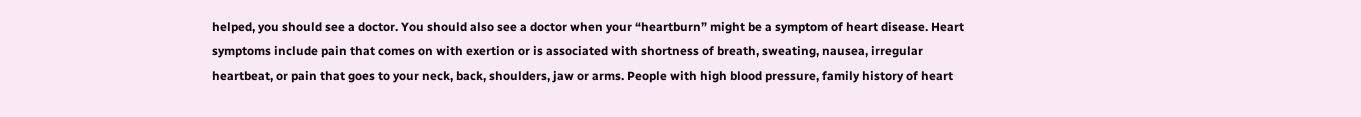helped, you should see a doctor. You should also see a doctor when your “heartburn” might be a symptom of heart disease. Heart symptoms include pain that comes on with exertion or is associated with shortness of breath, sweating, nausea, irregular heartbeat, or pain that goes to your neck, back, shoulders, jaw or arms. People with high blood pressure, family history of heart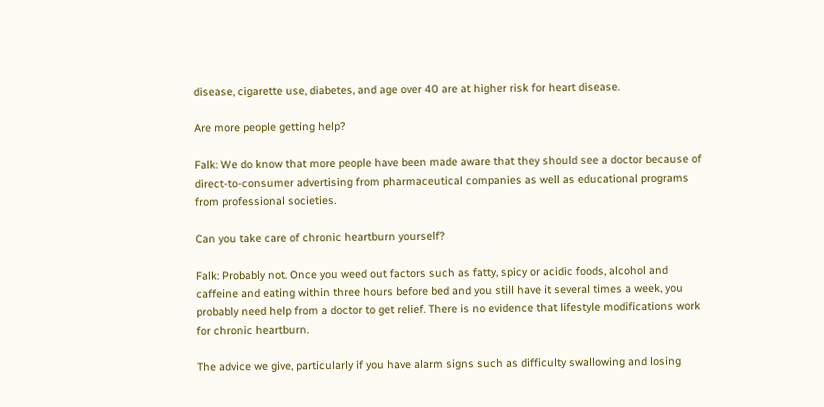disease, cigarette use, diabetes, and age over 40 are at higher risk for heart disease.

Are more people getting help?

Falk: We do know that more people have been made aware that they should see a doctor because of direct-to-consumer advertising from pharmaceutical companies as well as educational programs from professional societies.

Can you take care of chronic heartburn yourself?

Falk: Probably not. Once you weed out factors such as fatty, spicy or acidic foods, alcohol and caffeine and eating within three hours before bed and you still have it several times a week, you probably need help from a doctor to get relief. There is no evidence that lifestyle modifications work for chronic heartburn.

The advice we give, particularly if you have alarm signs such as difficulty swallowing and losing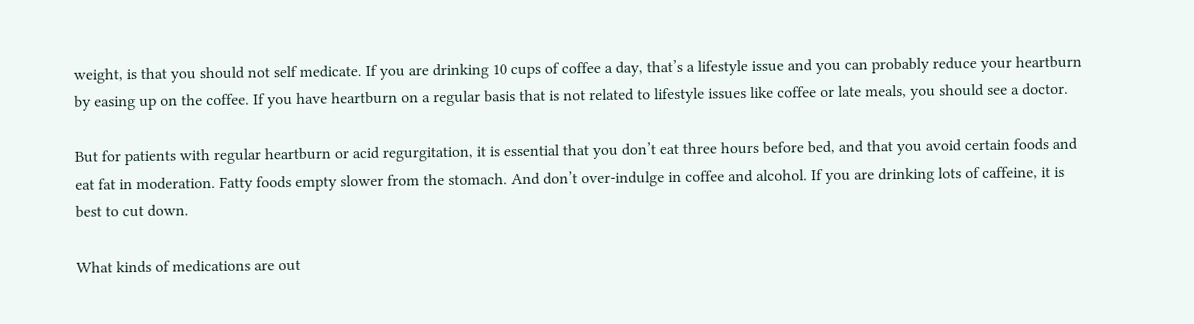weight, is that you should not self medicate. If you are drinking 10 cups of coffee a day, that’s a lifestyle issue and you can probably reduce your heartburn by easing up on the coffee. If you have heartburn on a regular basis that is not related to lifestyle issues like coffee or late meals, you should see a doctor.

But for patients with regular heartburn or acid regurgitation, it is essential that you don’t eat three hours before bed, and that you avoid certain foods and eat fat in moderation. Fatty foods empty slower from the stomach. And don’t over-indulge in coffee and alcohol. If you are drinking lots of caffeine, it is best to cut down.

What kinds of medications are out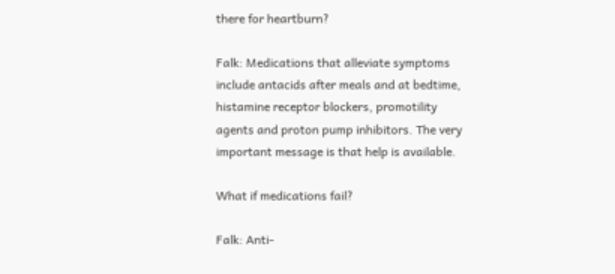there for heartburn?

Falk: Medications that alleviate symptoms include antacids after meals and at bedtime, histamine receptor blockers, promotility agents and proton pump inhibitors. The very important message is that help is available.

What if medications fail?

Falk: Anti-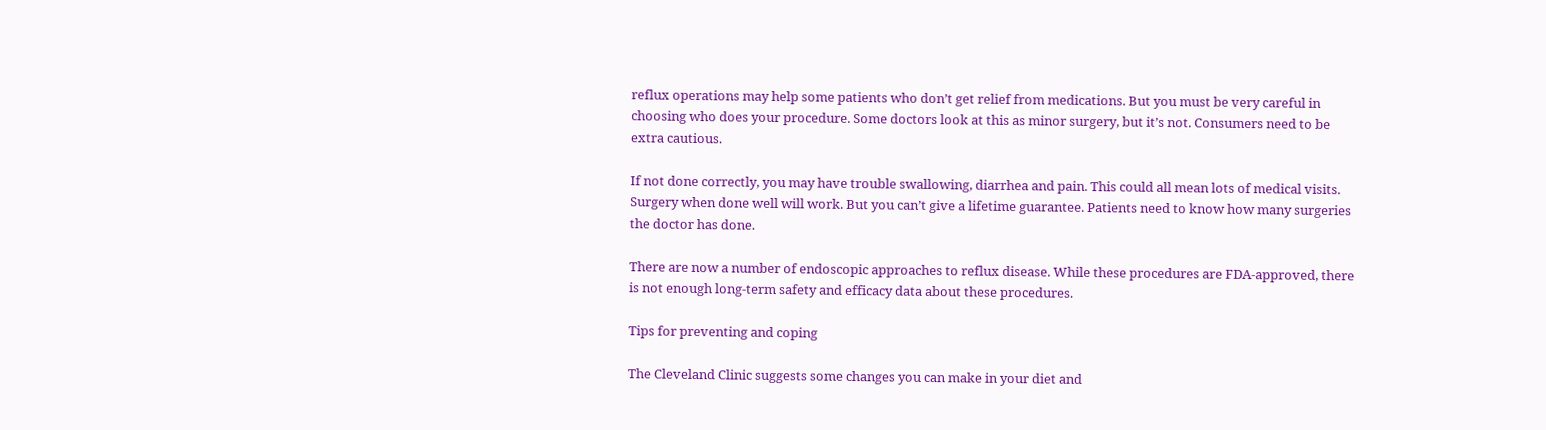reflux operations may help some patients who don’t get relief from medications. But you must be very careful in choosing who does your procedure. Some doctors look at this as minor surgery, but it’s not. Consumers need to be extra cautious.

If not done correctly, you may have trouble swallowing, diarrhea and pain. This could all mean lots of medical visits. Surgery when done well will work. But you can’t give a lifetime guarantee. Patients need to know how many surgeries the doctor has done.

There are now a number of endoscopic approaches to reflux disease. While these procedures are FDA-approved, there is not enough long-term safety and efficacy data about these procedures.

Tips for preventing and coping

The Cleveland Clinic suggests some changes you can make in your diet and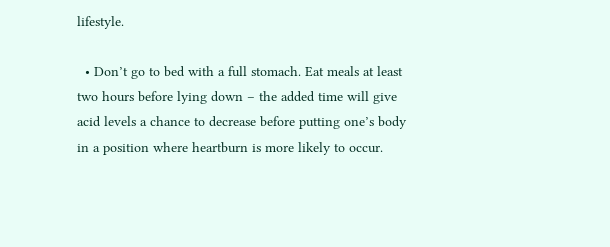lifestyle.

  • Don’t go to bed with a full stomach. Eat meals at least two hours before lying down – the added time will give acid levels a chance to decrease before putting one’s body in a position where heartburn is more likely to occur.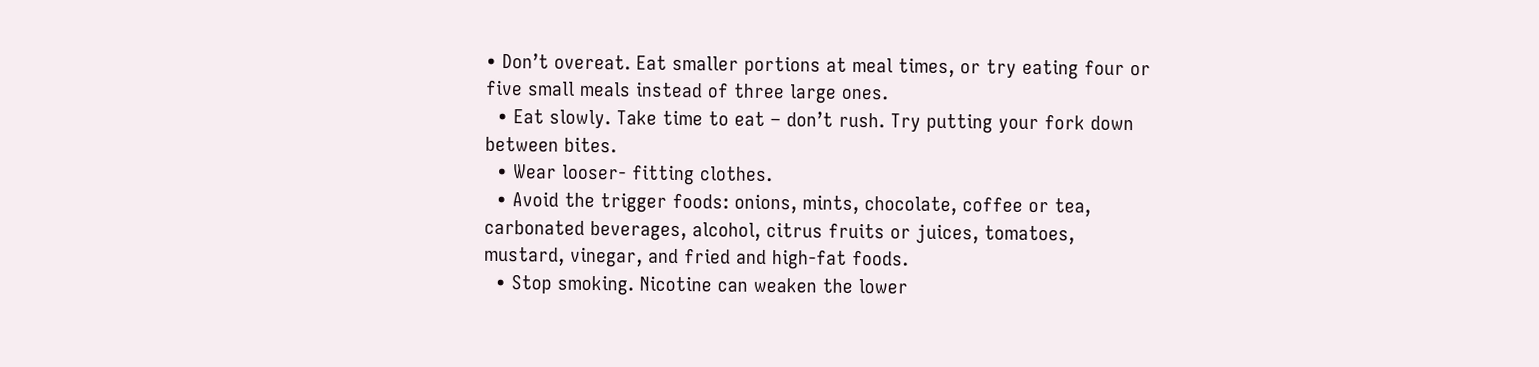• Don’t overeat. Eat smaller portions at meal times, or try eating four or five small meals instead of three large ones.
  • Eat slowly. Take time to eat – don’t rush. Try putting your fork down between bites.
  • Wear looser- fitting clothes.
  • Avoid the trigger foods: onions, mints, chocolate, coffee or tea, carbonated beverages, alcohol, citrus fruits or juices, tomatoes, mustard, vinegar, and fried and high-fat foods.
  • Stop smoking. Nicotine can weaken the lower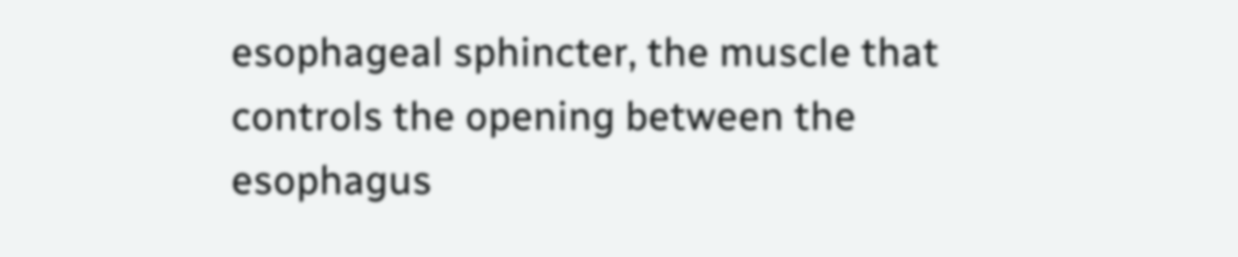esophageal sphincter, the muscle that controls the opening between the esophagus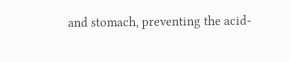and stomach, preventing the acid-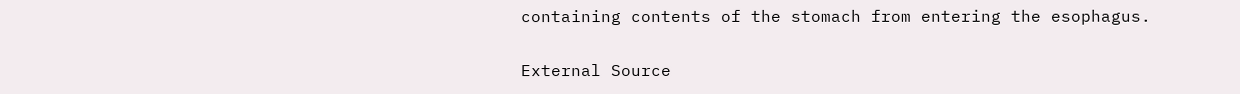containing contents of the stomach from entering the esophagus.

External Source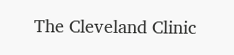The Cleveland Clinic